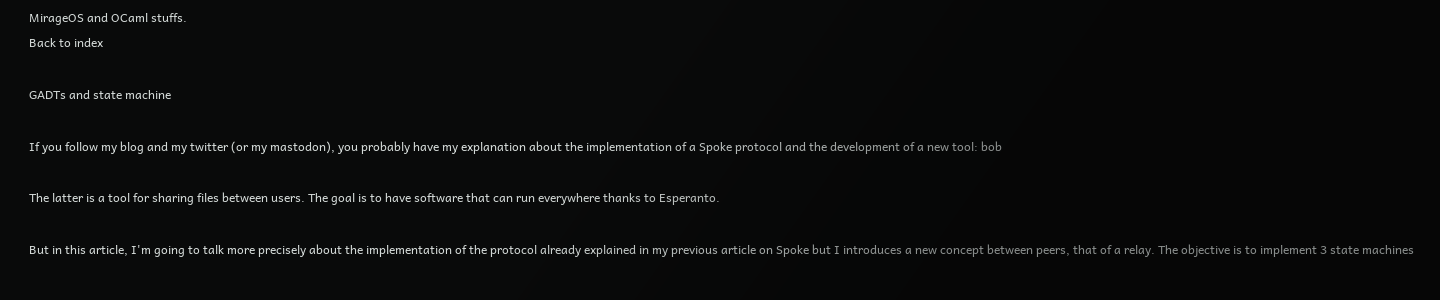MirageOS and OCaml stuffs.
Back to index

GADTs and state machine

If you follow my blog and my twitter (or my mastodon), you probably have my explanation about the implementation of a Spoke protocol and the development of a new tool: bob

The latter is a tool for sharing files between users. The goal is to have software that can run everywhere thanks to Esperanto.

But in this article, I'm going to talk more precisely about the implementation of the protocol already explained in my previous article on Spoke but I introduces a new concept between peers, that of a relay. The objective is to implement 3 state machines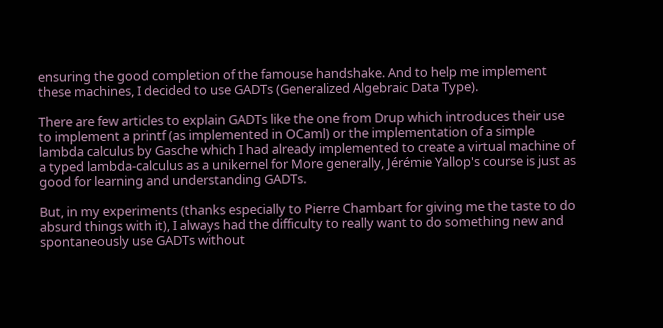ensuring the good completion of the famouse handshake. And to help me implement these machines, I decided to use GADTs (Generalized Algebraic Data Type).

There are few articles to explain GADTs like the one from Drup which introduces their use to implement a printf (as implemented in OCaml) or the implementation of a simple lambda calculus by Gasche which I had already implemented to create a virtual machine of a typed lambda-calculus as a unikernel for More generally, Jérémie Yallop's course is just as good for learning and understanding GADTs.

But, in my experiments (thanks especially to Pierre Chambart for giving me the taste to do absurd things with it), I always had the difficulty to really want to do something new and spontaneously use GADTs without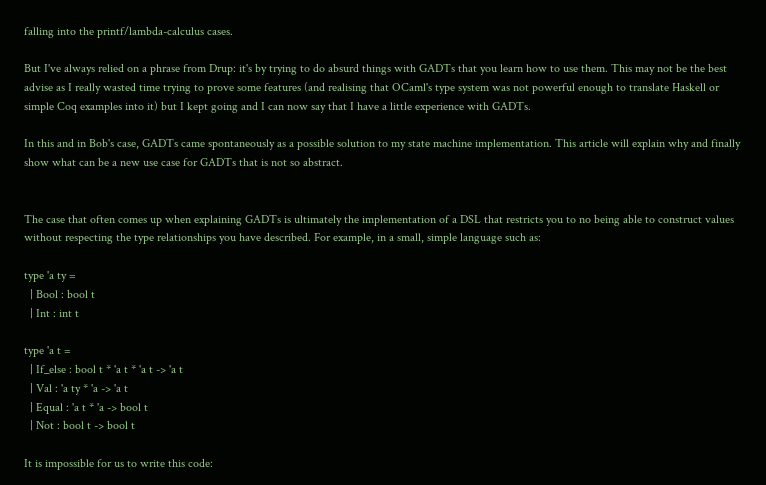falling into the printf/lambda-calculus cases.

But I've always relied on a phrase from Drup: it's by trying to do absurd things with GADTs that you learn how to use them. This may not be the best advise as I really wasted time trying to prove some features (and realising that OCaml's type system was not powerful enough to translate Haskell or simple Coq examples into it) but I kept going and I can now say that I have a little experience with GADTs.

In this and in Bob's case, GADTs came spontaneously as a possible solution to my state machine implementation. This article will explain why and finally show what can be a new use case for GADTs that is not so abstract.


The case that often comes up when explaining GADTs is ultimately the implementation of a DSL that restricts you to no being able to construct values without respecting the type relationships you have described. For example, in a small, simple language such as:

type 'a ty =
  | Bool : bool t
  | Int : int t

type 'a t =
  | If_else : bool t * 'a t * 'a t -> 'a t
  | Val : 'a ty * 'a -> 'a t
  | Equal : 'a t * 'a -> bool t
  | Not : bool t -> bool t

It is impossible for us to write this code: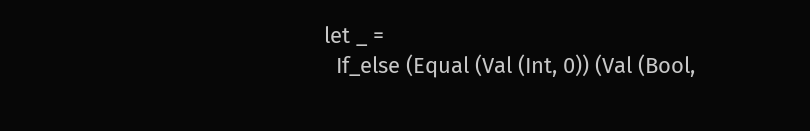let _ =
  If_else (Equal (Val (Int, 0)) (Val (Bool,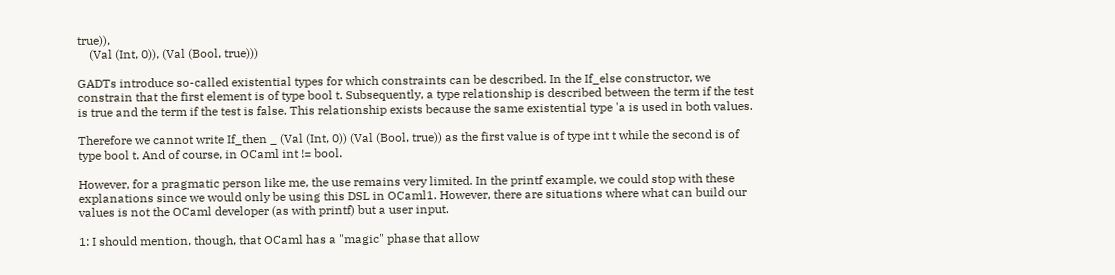true)),
    (Val (Int, 0)), (Val (Bool, true)))

GADTs introduce so-called existential types for which constraints can be described. In the If_else constructor, we constrain that the first element is of type bool t. Subsequently, a type relationship is described between the term if the test is true and the term if the test is false. This relationship exists because the same existential type 'a is used in both values.

Therefore we cannot write If_then _ (Val (Int, 0)) (Val (Bool, true)) as the first value is of type int t while the second is of type bool t. And of course, in OCaml int != bool.

However, for a pragmatic person like me, the use remains very limited. In the printf example, we could stop with these explanations since we would only be using this DSL in OCaml1. However, there are situations where what can build our values is not the OCaml developer (as with printf) but a user input.

1: I should mention, though, that OCaml has a "magic" phase that allow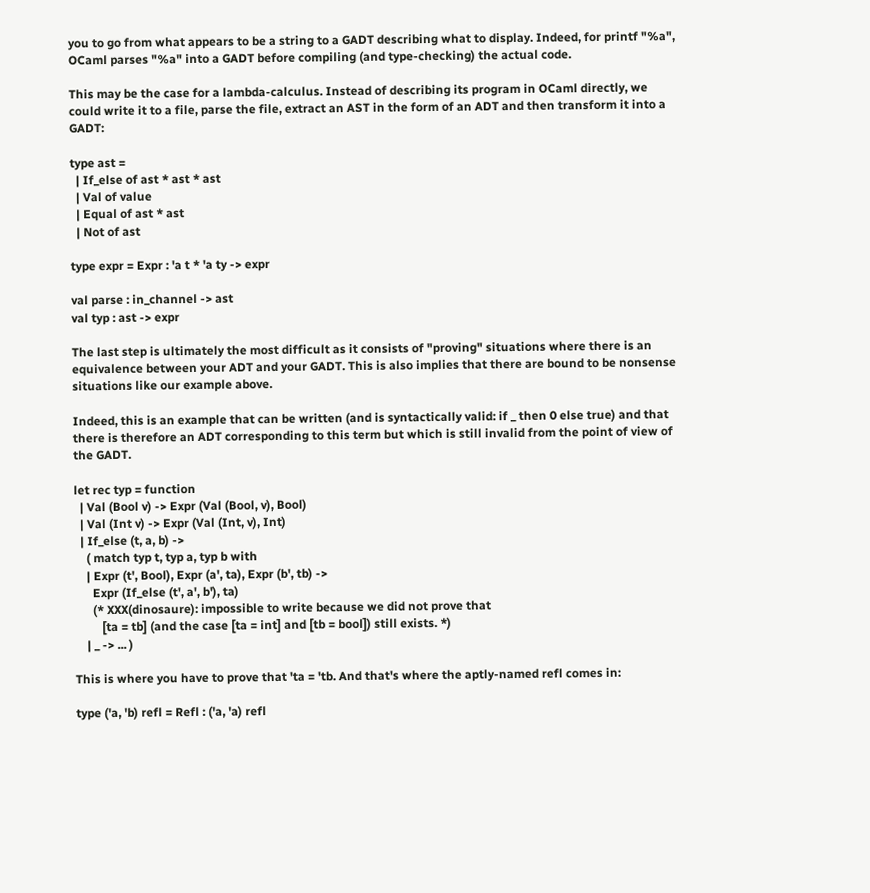you to go from what appears to be a string to a GADT describing what to display. Indeed, for printf "%a", OCaml parses "%a" into a GADT before compiling (and type-checking) the actual code.

This may be the case for a lambda-calculus. Instead of describing its program in OCaml directly, we could write it to a file, parse the file, extract an AST in the form of an ADT and then transform it into a GADT:

type ast =
  | If_else of ast * ast * ast
  | Val of value
  | Equal of ast * ast
  | Not of ast

type expr = Expr : 'a t * 'a ty -> expr

val parse : in_channel -> ast
val typ : ast -> expr

The last step is ultimately the most difficult as it consists of "proving" situations where there is an equivalence between your ADT and your GADT. This is also implies that there are bound to be nonsense situations like our example above.

Indeed, this is an example that can be written (and is syntactically valid: if _ then 0 else true) and that there is therefore an ADT corresponding to this term but which is still invalid from the point of view of the GADT.

let rec typ = function
  | Val (Bool v) -> Expr (Val (Bool, v), Bool)
  | Val (Int v) -> Expr (Val (Int, v), Int)
  | If_else (t, a, b) ->
    ( match typ t, typ a, typ b with
    | Expr (t', Bool), Expr (a', ta), Expr (b', tb) ->
      Expr (If_else (t', a', b'), ta)
      (* XXX(dinosaure): impossible to write because we did not prove that
         [ta = tb] (and the case [ta = int] and [tb = bool]) still exists. *)
    | _ -> ... )

This is where you have to prove that 'ta = 'tb. And that's where the aptly-named refl comes in:

type ('a, 'b) refl = Refl : ('a, 'a) refl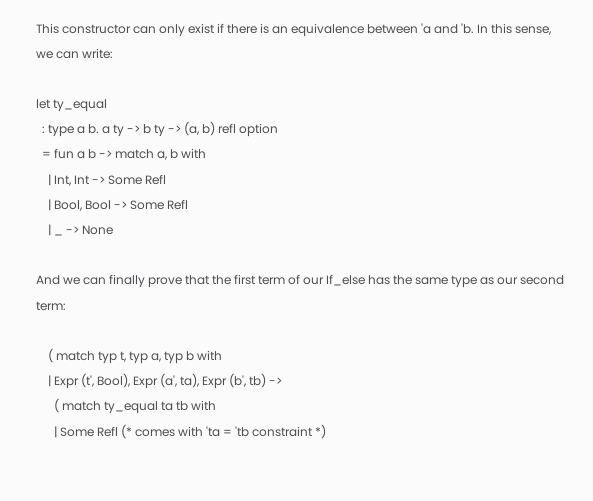This constructor can only exist if there is an equivalence between 'a and 'b. In this sense, we can write:

let ty_equal
  : type a b. a ty -> b ty -> (a, b) refl option
  = fun a b -> match a, b with
    | Int, Int -> Some Refl
    | Bool, Bool -> Some Refl
    | _ -> None

And we can finally prove that the first term of our If_else has the same type as our second term:

    ( match typ t, typ a, typ b with
    | Expr (t', Bool), Expr (a', ta), Expr (b', tb) ->
      ( match ty_equal ta tb with
      | Some Refl (* comes with 'ta = 'tb constraint *)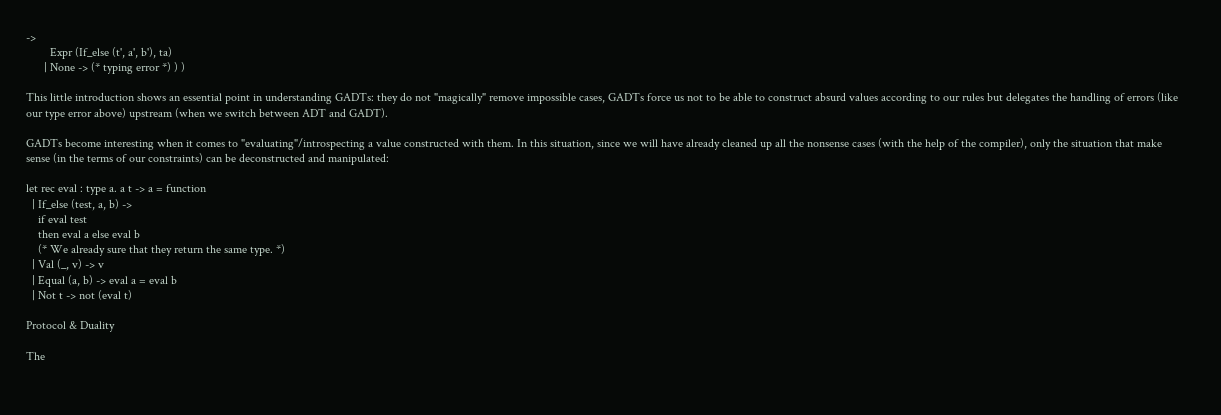->
        Expr (If_else (t', a', b'), ta)
      | None -> (* typing error *) ) )

This little introduction shows an essential point in understanding GADTs: they do not "magically" remove impossible cases, GADTs force us not to be able to construct absurd values according to our rules but delegates the handling of errors (like our type error above) upstream (when we switch between ADT and GADT).

GADTs become interesting when it comes to "evaluating"/introspecting a value constructed with them. In this situation, since we will have already cleaned up all the nonsense cases (with the help of the compiler), only the situation that make sense (in the terms of our constraints) can be deconstructed and manipulated:

let rec eval : type a. a t -> a = function
  | If_else (test, a, b) ->
    if eval test
    then eval a else eval b
    (* We already sure that they return the same type. *)
  | Val (_, v) -> v
  | Equal (a, b) -> eval a = eval b
  | Not t -> not (eval t)

Protocol & Duality

The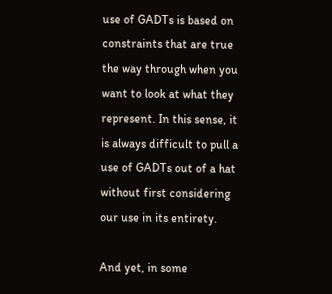use of GADTs is based on constraints that are true the way through when you want to look at what they represent. In this sense, it is always difficult to pull a use of GADTs out of a hat without first considering our use in its entirety.

And yet, in some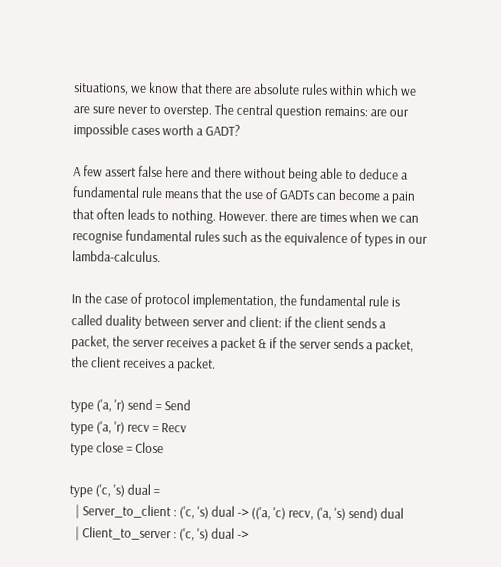situations, we know that there are absolute rules within which we are sure never to overstep. The central question remains: are our impossible cases worth a GADT?

A few assert false here and there without being able to deduce a fundamental rule means that the use of GADTs can become a pain that often leads to nothing. However. there are times when we can recognise fundamental rules such as the equivalence of types in our lambda-calculus.

In the case of protocol implementation, the fundamental rule is called duality between server and client: if the client sends a packet, the server receives a packet & if the server sends a packet, the client receives a packet.

type ('a, 'r) send = Send
type ('a, 'r) recv = Recv
type close = Close

type ('c, 's) dual =
  | Server_to_client : ('c, 's) dual -> (('a, 'c) recv, ('a, 's) send) dual
  | Client_to_server : ('c, 's) dual ->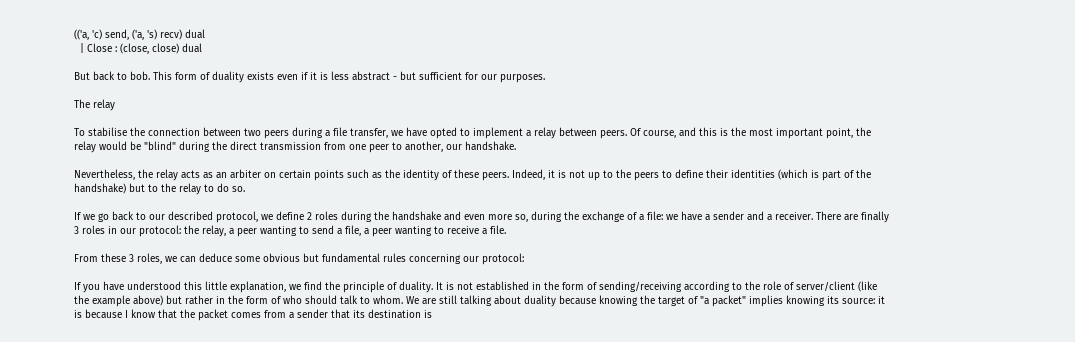(('a, 'c) send, ('a, 's) recv) dual
  | Close : (close, close) dual

But back to bob. This form of duality exists even if it is less abstract - but sufficient for our purposes.

The relay

To stabilise the connection between two peers during a file transfer, we have opted to implement a relay between peers. Of course, and this is the most important point, the relay would be "blind" during the direct transmission from one peer to another, our handshake.

Nevertheless, the relay acts as an arbiter on certain points such as the identity of these peers. Indeed, it is not up to the peers to define their identities (which is part of the handshake) but to the relay to do so.

If we go back to our described protocol, we define 2 roles during the handshake and even more so, during the exchange of a file: we have a sender and a receiver. There are finally 3 roles in our protocol: the relay, a peer wanting to send a file, a peer wanting to receive a file.

From these 3 roles, we can deduce some obvious but fundamental rules concerning our protocol:

If you have understood this little explanation, we find the principle of duality. It is not established in the form of sending/receiving according to the role of server/client (like the example above) but rather in the form of who should talk to whom. We are still talking about duality because knowing the target of "a packet" implies knowing its source: it is because I know that the packet comes from a sender that its destination is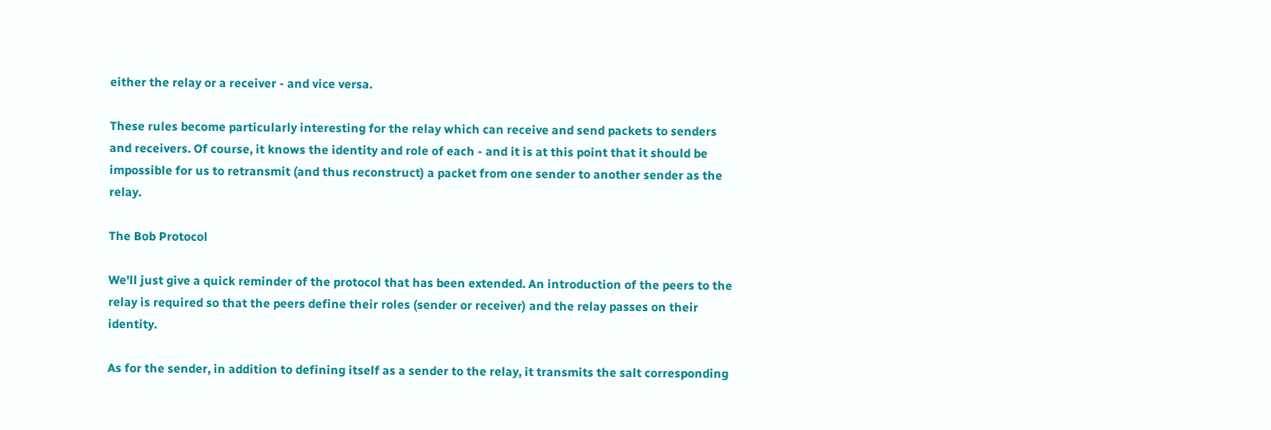either the relay or a receiver - and vice versa.

These rules become particularly interesting for the relay which can receive and send packets to senders and receivers. Of course, it knows the identity and role of each - and it is at this point that it should be impossible for us to retransmit (and thus reconstruct) a packet from one sender to another sender as the relay.

The Bob Protocol

We'll just give a quick reminder of the protocol that has been extended. An introduction of the peers to the relay is required so that the peers define their roles (sender or receiver) and the relay passes on their identity.

As for the sender, in addition to defining itself as a sender to the relay, it transmits the salt corresponding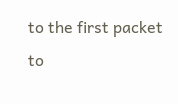to the first packet to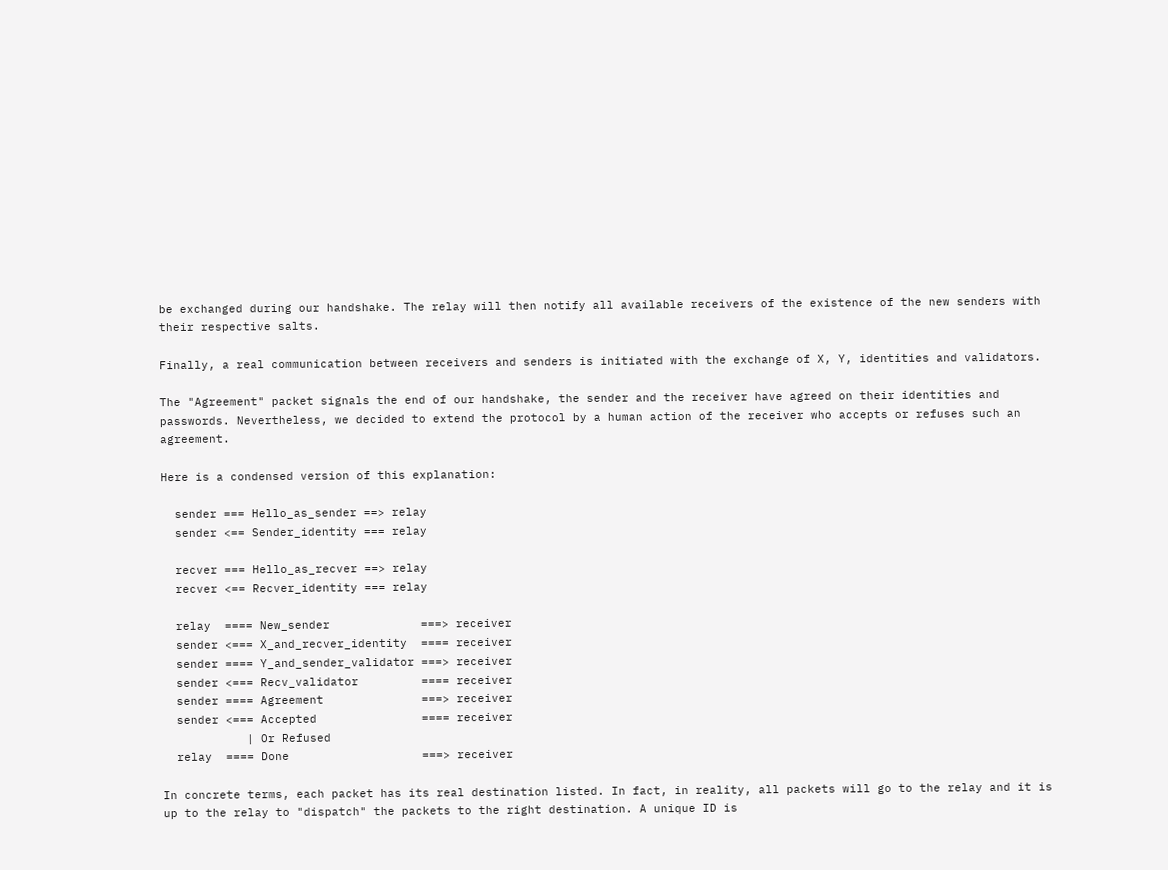be exchanged during our handshake. The relay will then notify all available receivers of the existence of the new senders with their respective salts.

Finally, a real communication between receivers and senders is initiated with the exchange of X, Y, identities and validators.

The "Agreement" packet signals the end of our handshake, the sender and the receiver have agreed on their identities and passwords. Nevertheless, we decided to extend the protocol by a human action of the receiver who accepts or refuses such an agreement.

Here is a condensed version of this explanation:

  sender === Hello_as_sender ==> relay
  sender <== Sender_identity === relay

  recver === Hello_as_recver ==> relay
  recver <== Recver_identity === relay

  relay  ==== New_sender             ===> receiver
  sender <=== X_and_recver_identity  ==== receiver
  sender ==== Y_and_sender_validator ===> receiver
  sender <=== Recv_validator         ==== receiver
  sender ==== Agreement              ===> receiver
  sender <=== Accepted               ==== receiver
            | Or Refused
  relay  ==== Done                   ===> receiver

In concrete terms, each packet has its real destination listed. In fact, in reality, all packets will go to the relay and it is up to the relay to "dispatch" the packets to the right destination. A unique ID is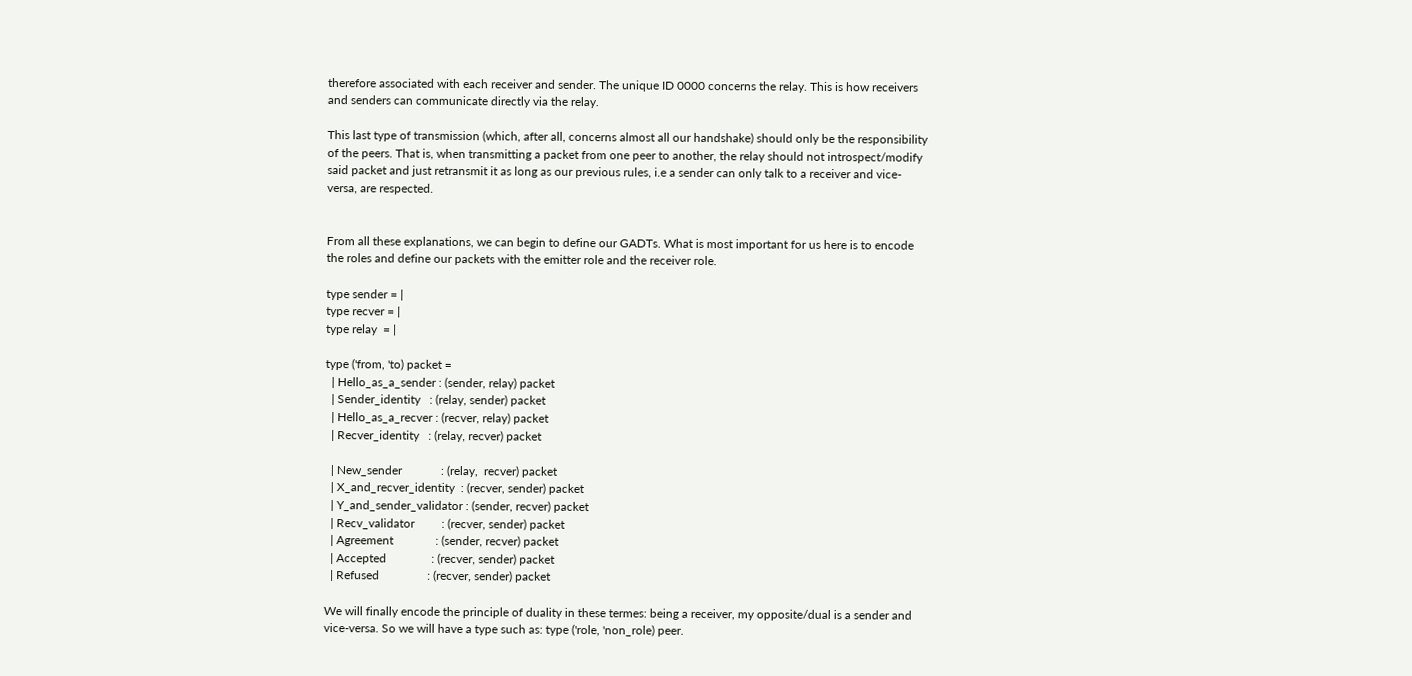therefore associated with each receiver and sender. The unique ID 0000 concerns the relay. This is how receivers and senders can communicate directly via the relay.

This last type of transmission (which, after all, concerns almost all our handshake) should only be the responsibility of the peers. That is, when transmitting a packet from one peer to another, the relay should not introspect/modify said packet and just retransmit it as long as our previous rules, i.e a sender can only talk to a receiver and vice-versa, are respected.


From all these explanations, we can begin to define our GADTs. What is most important for us here is to encode the roles and define our packets with the emitter role and the receiver role.

type sender = |
type recver = |
type relay  = |

type ('from, 'to) packet =
  | Hello_as_a_sender : (sender, relay) packet
  | Sender_identity   : (relay, sender) packet
  | Hello_as_a_recver : (recver, relay) packet
  | Recver_identity   : (relay, recver) packet

  | New_sender             : (relay,  recver) packet
  | X_and_recver_identity  : (recver, sender) packet
  | Y_and_sender_validator : (sender, recver) packet
  | Recv_validator         : (recver, sender) packet
  | Agreement              : (sender, recver) packet
  | Accepted               : (recver, sender) packet
  | Refused                : (recver, sender) packet

We will finally encode the principle of duality in these termes: being a receiver, my opposite/dual is a sender and vice-versa. So we will have a type such as: type ('role, 'non_role) peer.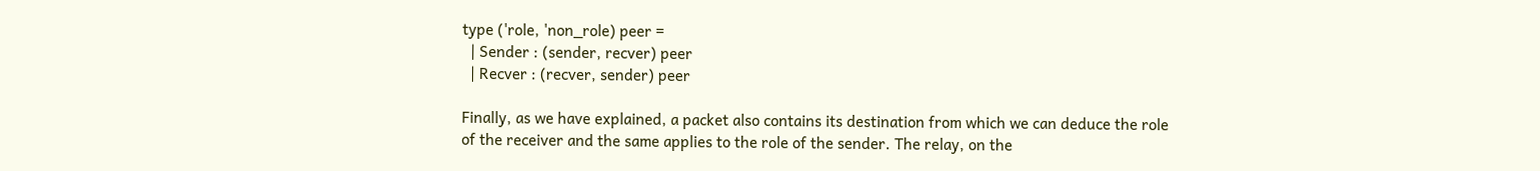type ('role, 'non_role) peer =
  | Sender : (sender, recver) peer
  | Recver : (recver, sender) peer

Finally, as we have explained, a packet also contains its destination from which we can deduce the role of the receiver and the same applies to the role of the sender. The relay, on the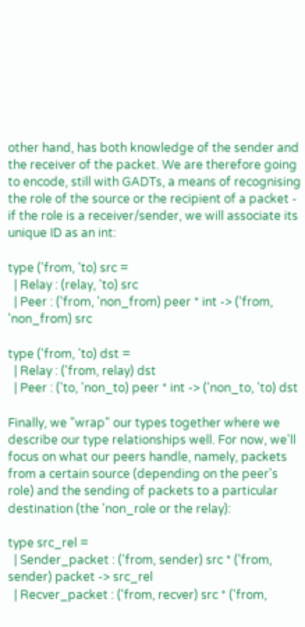other hand, has both knowledge of the sender and the receiver of the packet. We are therefore going to encode, still with GADTs, a means of recognising the role of the source or the recipient of a packet - if the role is a receiver/sender, we will associate its unique ID as an int:

type ('from, 'to) src =
  | Relay : (relay, 'to) src
  | Peer : ('from, 'non_from) peer * int -> ('from, 'non_from) src

type ('from, 'to) dst =
  | Relay : ('from, relay) dst
  | Peer : ('to, 'non_to) peer * int -> ('non_to, 'to) dst

Finally, we "wrap" our types together where we describe our type relationships well. For now, we'll focus on what our peers handle, namely, packets from a certain source (depending on the peer's role) and the sending of packets to a particular destination (the 'non_role or the relay):

type src_rel =
  | Sender_packet : ('from, sender) src * ('from, sender) packet -> src_rel
  | Recver_packet : ('from, recver) src * ('from,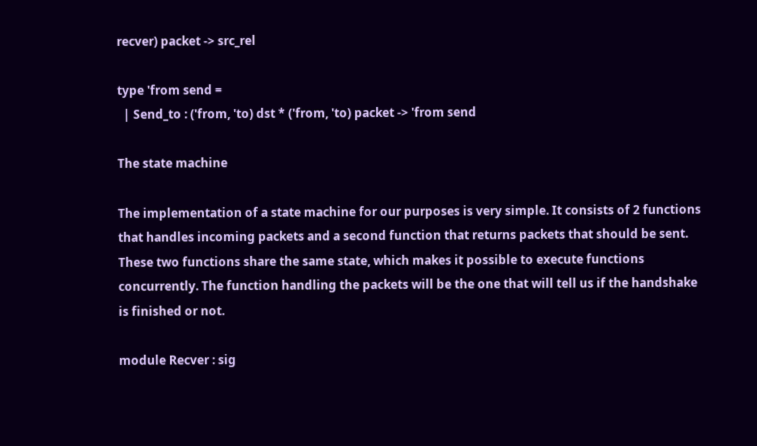recver) packet -> src_rel

type 'from send =
  | Send_to : ('from, 'to) dst * ('from, 'to) packet -> 'from send

The state machine

The implementation of a state machine for our purposes is very simple. It consists of 2 functions that handles incoming packets and a second function that returns packets that should be sent. These two functions share the same state, which makes it possible to execute functions concurrently. The function handling the packets will be the one that will tell us if the handshake is finished or not.

module Recver : sig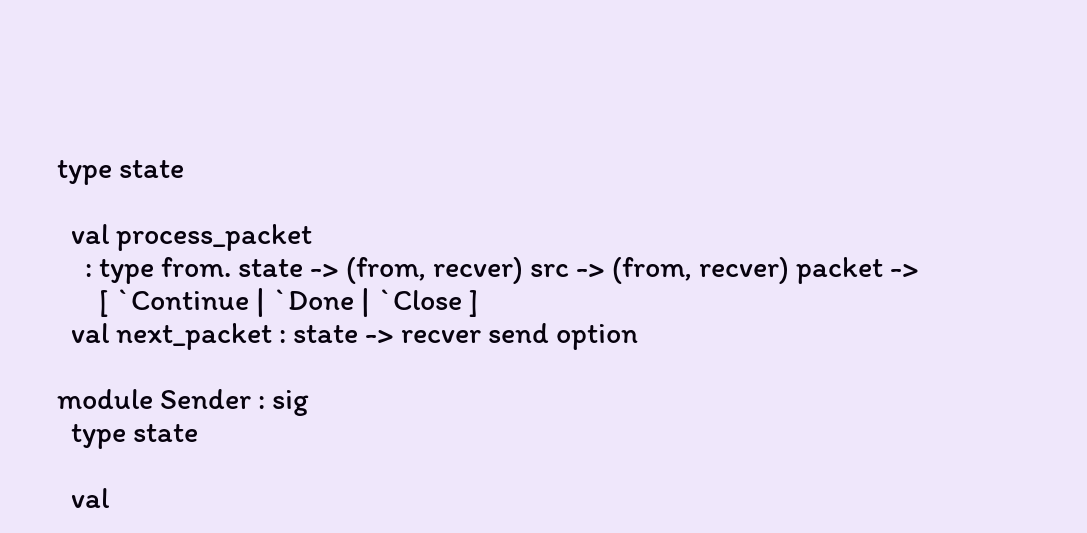type state

  val process_packet
    : type from. state -> (from, recver) src -> (from, recver) packet ->
      [ `Continue | `Done | `Close ]
  val next_packet : state -> recver send option

module Sender : sig
  type state

  val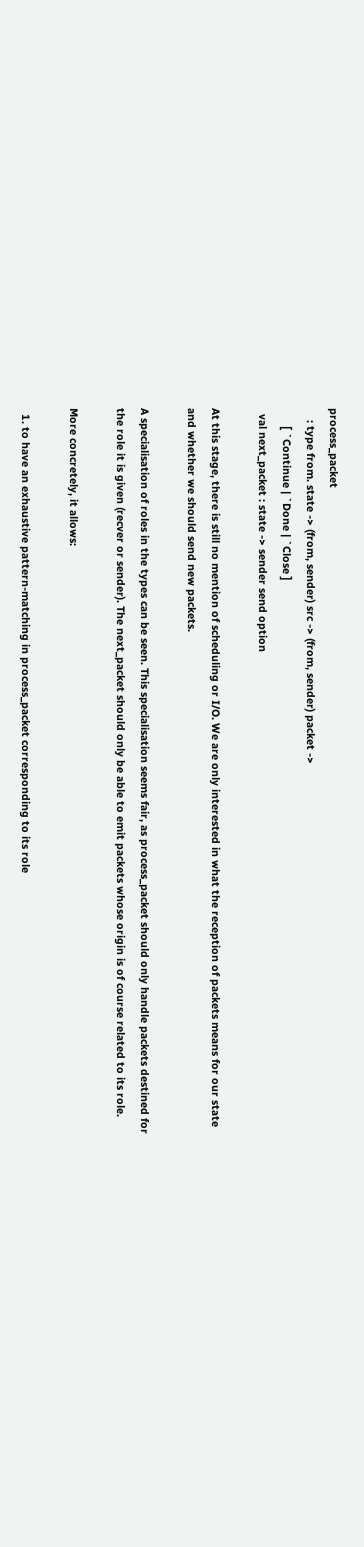process_packet
    : type from. state -> (from, sender) src -> (from, sender) packet ->
      [ `Continue | `Done | `Close ]
  val next_packet : state -> sender send option

At this stage, there is still no mention of scheduling or I/O. We are only interested in what the reception of packets means for our state and whether we should send new packets.

A specialisation of roles in the types can be seen. This specialisation seems fair, as process_packet should only handle packets destined for the role it is given (recver or sender). The next_packet should only be able to emit packets whose origin is of course related to its role.

More concretely, it allows:

  1. to have an exhaustive pattern-matching in process_packet corresponding to its role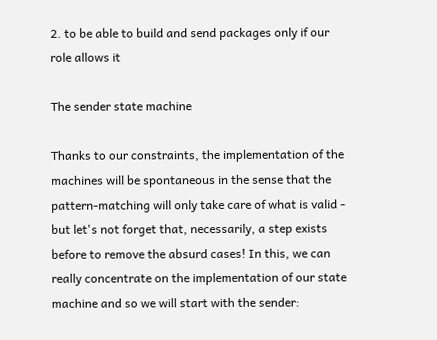2. to be able to build and send packages only if our role allows it

The sender state machine

Thanks to our constraints, the implementation of the machines will be spontaneous in the sense that the pattern-matching will only take care of what is valid - but let's not forget that, necessarily, a step exists before to remove the absurd cases! In this, we can really concentrate on the implementation of our state machine and so we will start with the sender: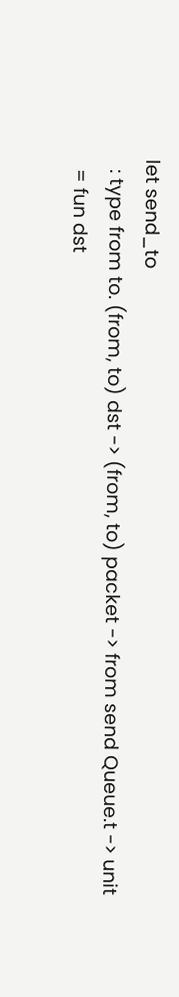let send_to
  : type from to. (from, to) dst -> (from, to) packet -> from send Queue.t -> unit
  = fun dst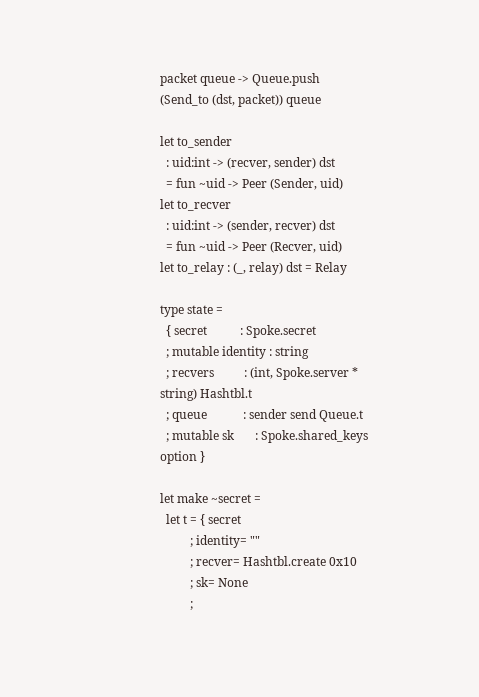packet queue -> Queue.push (Send_to (dst, packet)) queue

let to_sender
  : uid:int -> (recver, sender) dst
  = fun ~uid -> Peer (Sender, uid)
let to_recver
  : uid:int -> (sender, recver) dst
  = fun ~uid -> Peer (Recver, uid)
let to_relay : (_, relay) dst = Relay

type state =
  { secret           : Spoke.secret
  ; mutable identity : string
  ; recvers          : (int, Spoke.server * string) Hashtbl.t
  ; queue            : sender send Queue.t
  ; mutable sk       : Spoke.shared_keys option }

let make ~secret =
  let t = { secret
          ; identity= ""
          ; recver= Hashtbl.create 0x10
          ; sk= None
          ;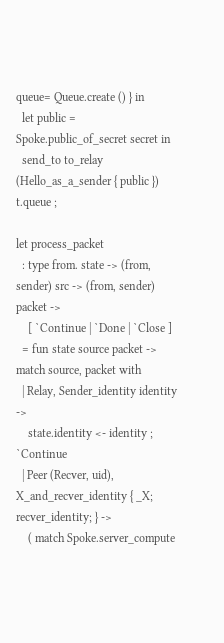queue= Queue.create () } in
  let public = Spoke.public_of_secret secret in
  send_to to_relay (Hello_as_a_sender { public }) t.queue ;

let process_packet
  : type from. state -> (from, sender) src -> (from, sender) packet ->
    [ `Continue | `Done | `Close ]
  = fun state source packet -> match source, packet with
  | Relay, Sender_identity identity ->
    state.identity <- identity ; `Continue
  | Peer (Recver, uid), X_and_recver_identity { _X; recver_identity; } ->
    ( match Spoke.server_compute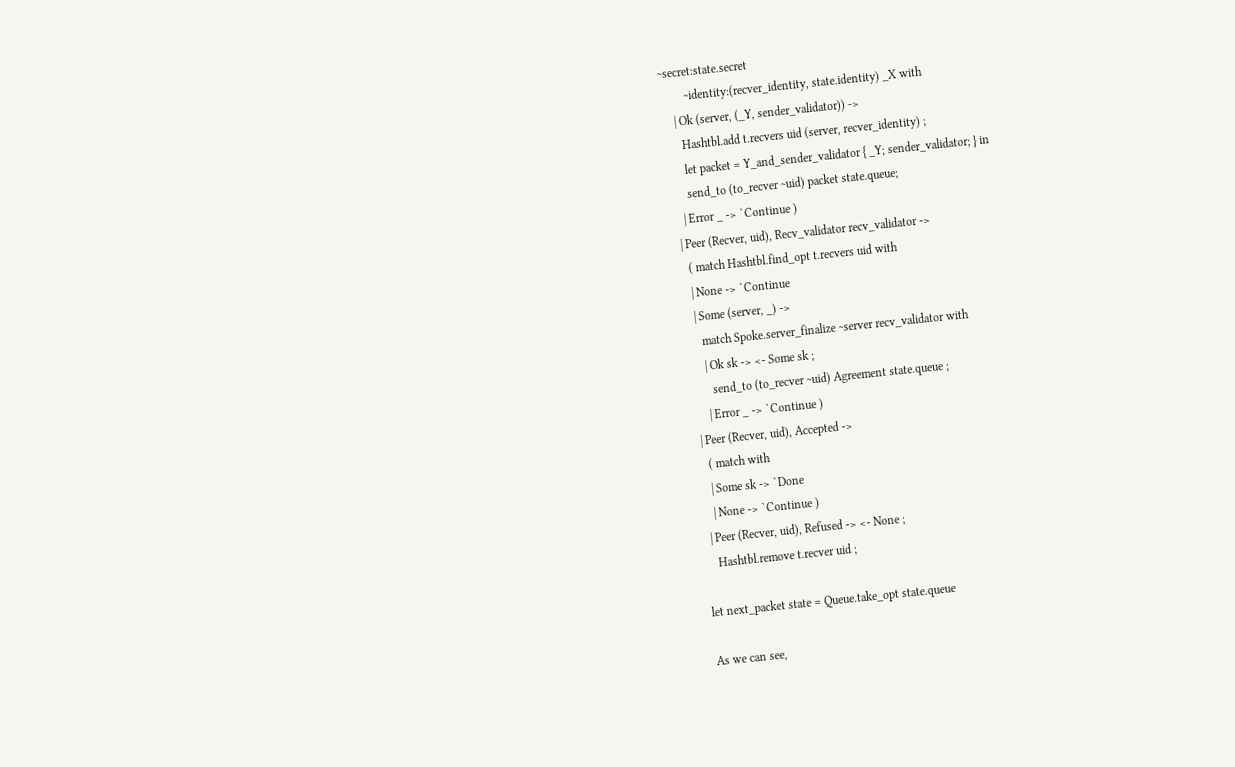~secret:state.secret
        ~identity:(recver_identity, state.identity) _X with
    | Ok (server, (_Y, sender_validator)) ->
      Hashtbl.add t.recvers uid (server, recver_identity) ;
      let packet = Y_and_sender_validator { _Y; sender_validator; } in
      send_to (to_recver ~uid) packet state.queue;
    | Error _ -> `Continue )
  | Peer (Recver, uid), Recv_validator recv_validator ->
    ( match Hashtbl.find_opt t.recvers uid with
    | None -> `Continue
    | Some (server, _) ->
      match Spoke.server_finalize ~server recv_validator with
      | Ok sk -> <- Some sk ;
        send_to (to_recver ~uid) Agreement state.queue ;
      | Error _ -> `Continue )
  | Peer (Recver, uid), Accepted ->
    ( match with
    | Some sk -> `Done
    | None -> `Continue )
  | Peer (Recver, uid), Refused -> <- None ;
    Hashtbl.remove t.recver uid ;

let next_packet state = Queue.take_opt state.queue

As we can see,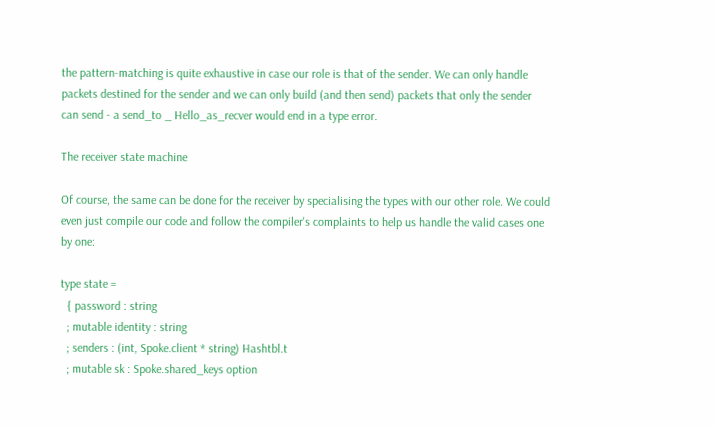the pattern-matching is quite exhaustive in case our role is that of the sender. We can only handle packets destined for the sender and we can only build (and then send) packets that only the sender can send - a send_to _ Hello_as_recver would end in a type error.

The receiver state machine

Of course, the same can be done for the receiver by specialising the types with our other role. We could even just compile our code and follow the compiler's complaints to help us handle the valid cases one by one:

type state =
  { password : string
  ; mutable identity : string
  ; senders : (int, Spoke.client * string) Hashtbl.t
  ; mutable sk : Spoke.shared_keys option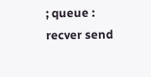; queue : recver send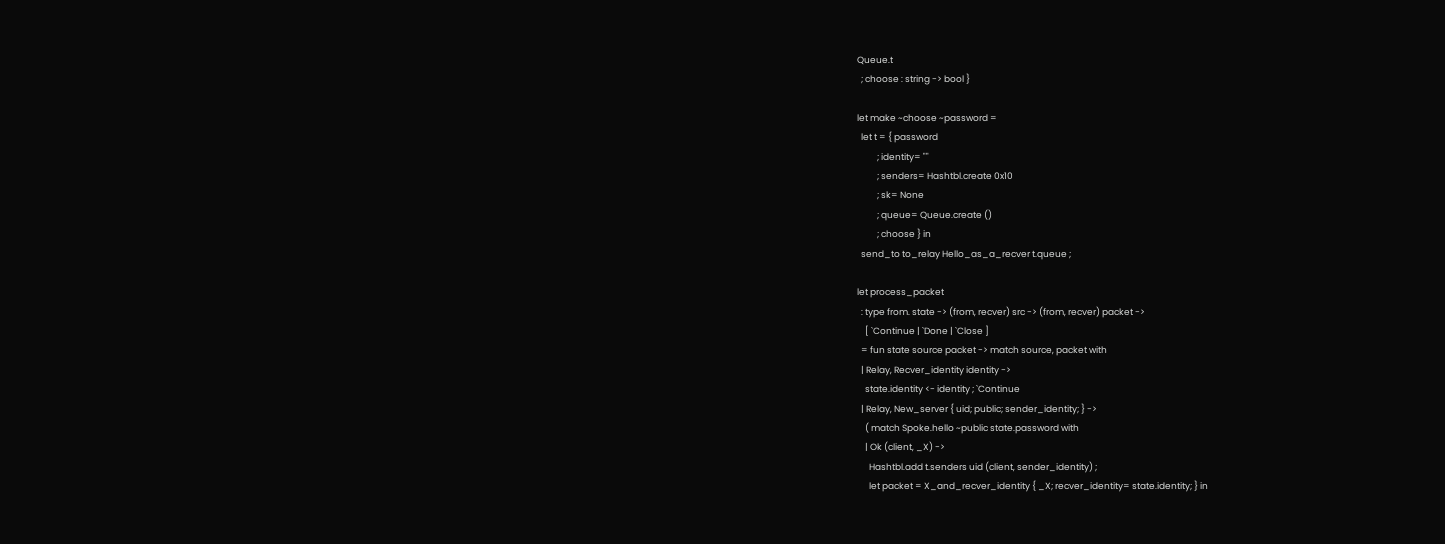Queue.t
  ; choose : string -> bool }

let make ~choose ~password =
  let t = { password
          ; identity= ""
          ; senders= Hashtbl.create 0x10
          ; sk= None
          ; queue= Queue.create ()
          ; choose } in
  send_to to_relay Hello_as_a_recver t.queue ;

let process_packet
  : type from. state -> (from, recver) src -> (from, recver) packet ->
    [ `Continue | `Done | `Close ]
  = fun state source packet -> match source, packet with
  | Relay, Recver_identity identity ->
    state.identity <- identity ; `Continue
  | Relay, New_server { uid; public; sender_identity; } ->
    ( match Spoke.hello ~public state.password with
    | Ok (client, _X) ->
      Hashtbl.add t.senders uid (client, sender_identity) ;
      let packet = X_and_recver_identity { _X; recver_identity= state.identity; } in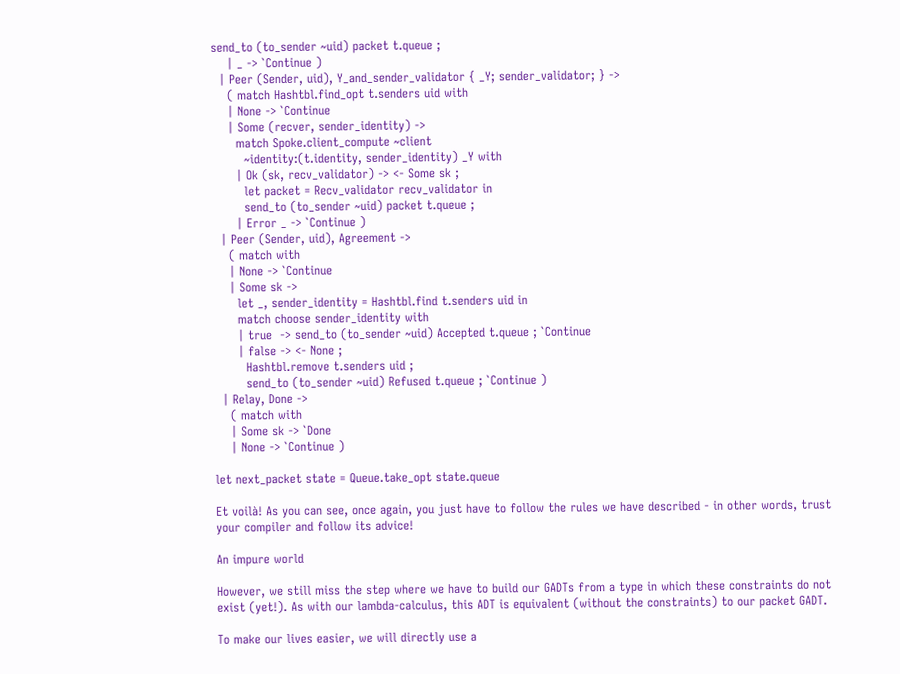send_to (to_sender ~uid) packet t.queue ;
    | _ -> `Continue )
  | Peer (Sender, uid), Y_and_sender_validator { _Y; sender_validator; } ->
    ( match Hashtbl.find_opt t.senders uid with
    | None -> `Continue
    | Some (recver, sender_identity) ->
      match Spoke.client_compute ~client
        ~identity:(t.identity, sender_identity) _Y with
      | Ok (sk, recv_validator) -> <- Some sk ;
        let packet = Recv_validator recv_validator in
        send_to (to_sender ~uid) packet t.queue ;
      | Error _ -> `Continue )
  | Peer (Sender, uid), Agreement ->
    ( match with
    | None -> `Continue
    | Some sk ->
      let _, sender_identity = Hashtbl.find t.senders uid in
      match choose sender_identity with
      | true  -> send_to (to_sender ~uid) Accepted t.queue ; `Continue
      | false -> <- None ;
        Hashtbl.remove t.senders uid ;
        send_to (to_sender ~uid) Refused t.queue ; `Continue )
  | Relay, Done ->
    ( match with
    | Some sk -> `Done
    | None -> `Continue )

let next_packet state = Queue.take_opt state.queue

Et voilà! As you can see, once again, you just have to follow the rules we have described - in other words, trust your compiler and follow its advice!

An impure world

However, we still miss the step where we have to build our GADTs from a type in which these constraints do not exist (yet!). As with our lambda-calculus, this ADT is equivalent (without the constraints) to our packet GADT.

To make our lives easier, we will directly use a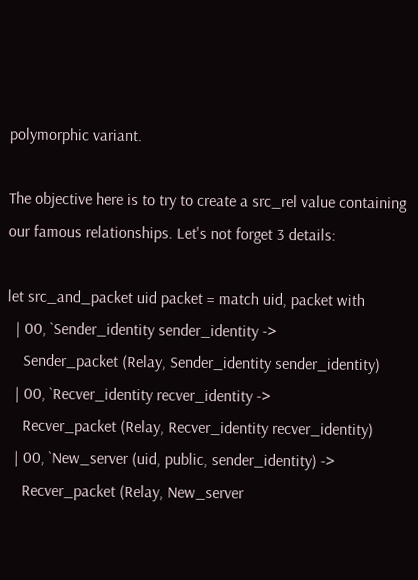polymorphic variant.

The objective here is to try to create a src_rel value containing our famous relationships. Let's not forget 3 details:

let src_and_packet uid packet = match uid, packet with
  | 00, `Sender_identity sender_identity ->
    Sender_packet (Relay, Sender_identity sender_identity)
  | 00, `Recver_identity recver_identity ->
    Recver_packet (Relay, Recver_identity recver_identity)
  | 00, `New_server (uid, public, sender_identity) ->
    Recver_packet (Relay, New_server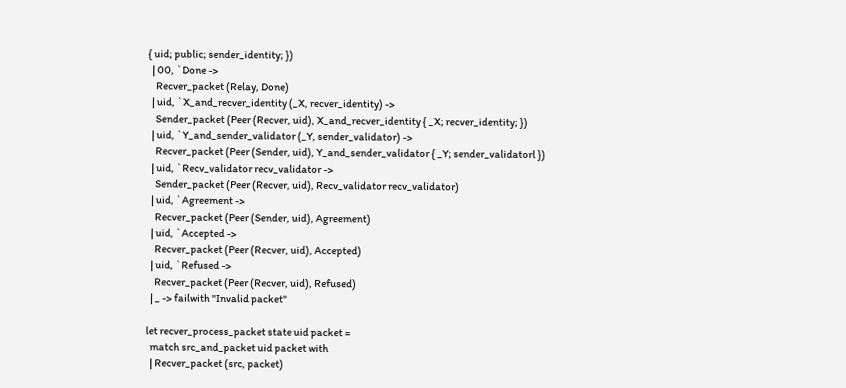{ uid; public; sender_identity; })
  | 00, `Done ->
    Recver_packet (Relay, Done)
  | uid, `X_and_recver_identity (_X, recver_identity) ->
    Sender_packet (Peer (Recver, uid), X_and_recver_identity { _X; recver_identity; })
  | uid, `Y_and_sender_validator (_Y, sender_validator) ->
    Recver_packet (Peer (Sender, uid), Y_and_sender_validator { _Y; sender_validatorl })
  | uid, `Recv_validator recv_validator ->
    Sender_packet (Peer (Recver, uid), Recv_validator recv_validator)
  | uid, `Agreement ->
    Recver_packet (Peer (Sender, uid), Agreement)
  | uid, `Accepted ->
    Recver_packet (Peer (Recver, uid), Accepted)
  | uid, `Refused ->
    Recver_packet (Peer (Recver, uid), Refused)
  | _ -> failwith "Invalid packet"

let recver_process_packet state uid packet =
  match src_and_packet uid packet with
  | Recver_packet (src, packet)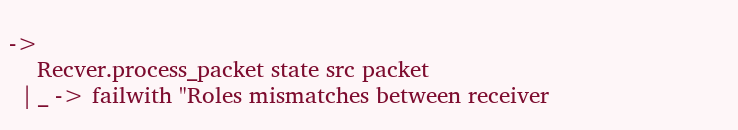->
    Recver.process_packet state src packet
  | _ -> failwith "Roles mismatches between receiver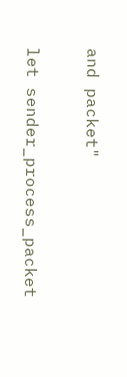and packet"

let sender_process_packet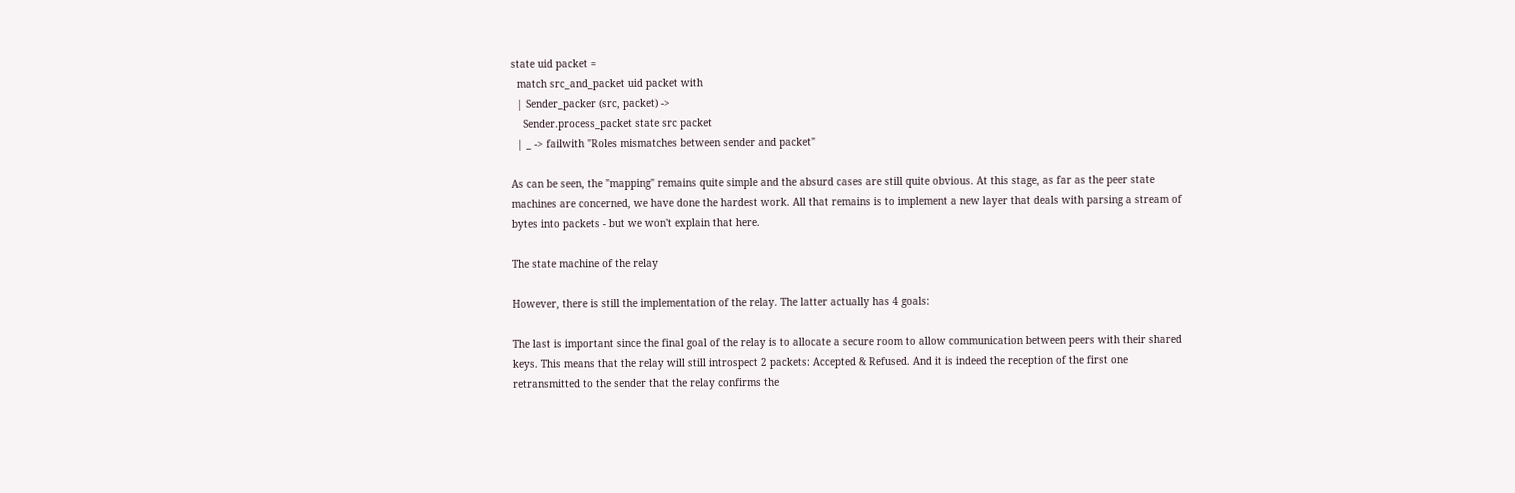state uid packet =
  match src_and_packet uid packet with
  | Sender_packer (src, packet) ->
    Sender.process_packet state src packet
  | _ -> failwith "Roles mismatches between sender and packet"

As can be seen, the "mapping" remains quite simple and the absurd cases are still quite obvious. At this stage, as far as the peer state machines are concerned, we have done the hardest work. All that remains is to implement a new layer that deals with parsing a stream of bytes into packets - but we won't explain that here.

The state machine of the relay

However, there is still the implementation of the relay. The latter actually has 4 goals:

The last is important since the final goal of the relay is to allocate a secure room to allow communication between peers with their shared keys. This means that the relay will still introspect 2 packets: Accepted & Refused. And it is indeed the reception of the first one retransmitted to the sender that the relay confirms the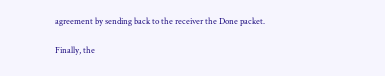agreement by sending back to the receiver the Done packet.

Finally, the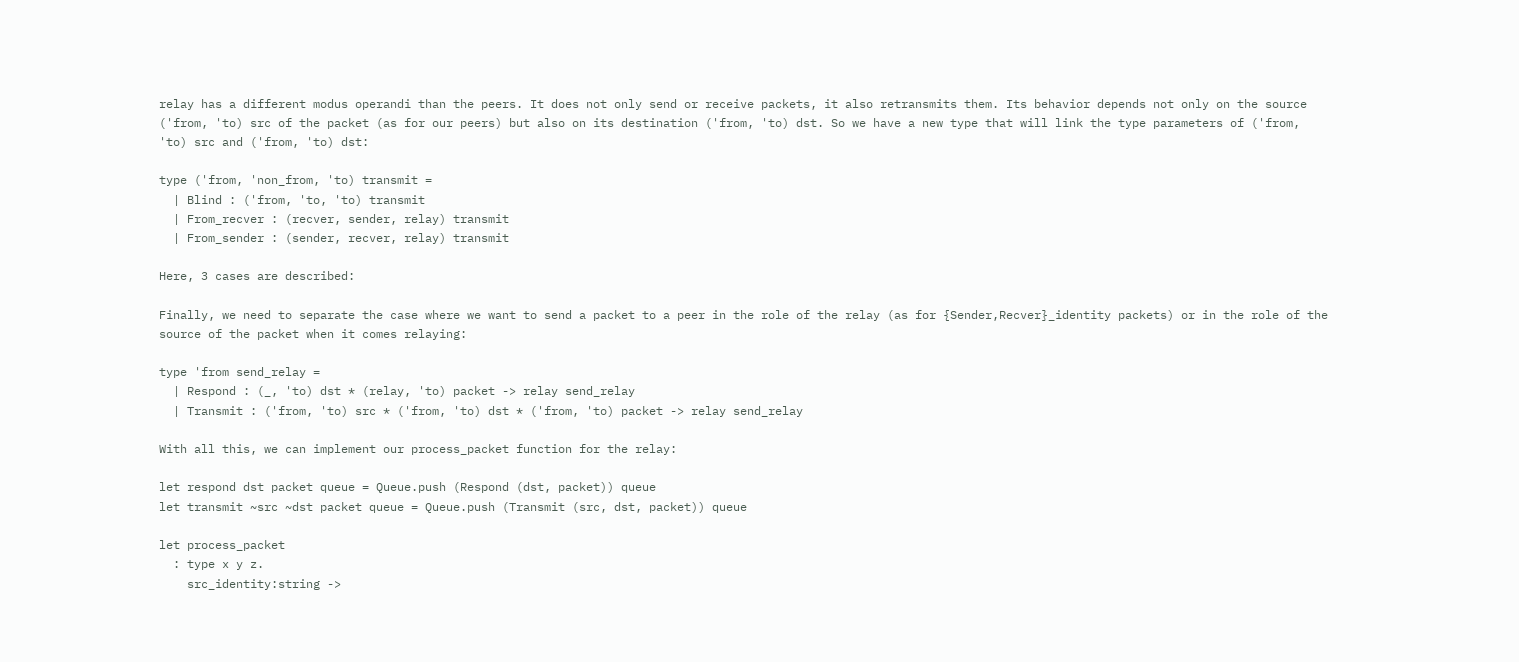relay has a different modus operandi than the peers. It does not only send or receive packets, it also retransmits them. Its behavior depends not only on the source ('from, 'to) src of the packet (as for our peers) but also on its destination ('from, 'to) dst. So we have a new type that will link the type parameters of ('from, 'to) src and ('from, 'to) dst:

type ('from, 'non_from, 'to) transmit =
  | Blind : ('from, 'to, 'to) transmit
  | From_recver : (recver, sender, relay) transmit
  | From_sender : (sender, recver, relay) transmit

Here, 3 cases are described:

Finally, we need to separate the case where we want to send a packet to a peer in the role of the relay (as for {Sender,Recver}_identity packets) or in the role of the source of the packet when it comes relaying:

type 'from send_relay =
  | Respond : (_, 'to) dst * (relay, 'to) packet -> relay send_relay
  | Transmit : ('from, 'to) src * ('from, 'to) dst * ('from, 'to) packet -> relay send_relay

With all this, we can implement our process_packet function for the relay:

let respond dst packet queue = Queue.push (Respond (dst, packet)) queue
let transmit ~src ~dst packet queue = Queue.push (Transmit (src, dst, packet)) queue

let process_packet
  : type x y z.
    src_identity:string ->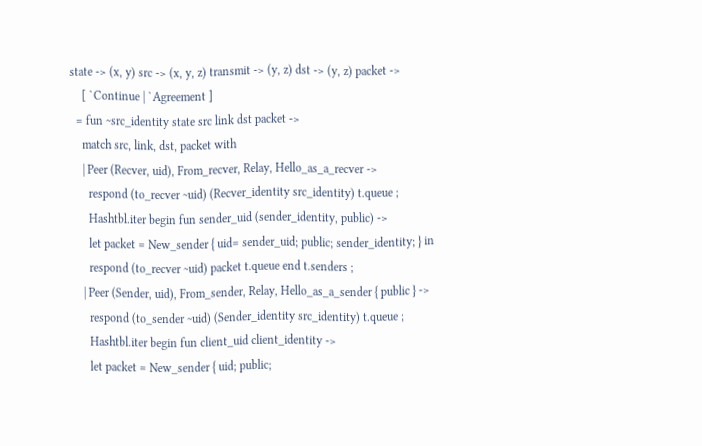state -> (x, y) src -> (x, y, z) transmit -> (y, z) dst -> (y, z) packet ->
    [ `Continue | `Agreement ]
  = fun ~src_identity state src link dst packet ->
    match src, link, dst, packet with
    | Peer (Recver, uid), From_recver, Relay, Hello_as_a_recver ->
      respond (to_recver ~uid) (Recver_identity src_identity) t.queue ;
      Hashtbl.iter begin fun sender_uid (sender_identity, public) ->
      let packet = New_sender { uid= sender_uid; public; sender_identity; } in
      respond (to_recver ~uid) packet t.queue end t.senders ;
    | Peer (Sender, uid), From_sender, Relay, Hello_as_a_sender { public } ->
      respond (to_sender ~uid) (Sender_identity src_identity) t.queue ;
      Hashtbl.iter begin fun client_uid client_identity ->
      let packet = New_sender { uid; public;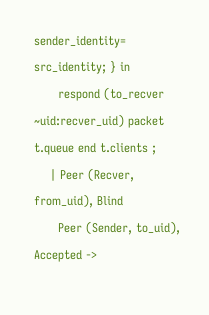sender_identity= src_identity; } in
      respond (to_recver ~uid:recver_uid) packet t.queue end t.clients ;
    | Peer (Recver, from_uid), Blind
      Peer (Sender, to_uid), Accepted ->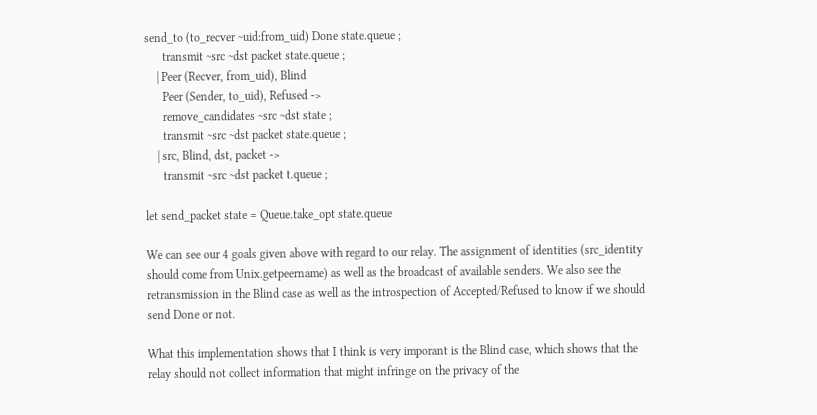send_to (to_recver ~uid:from_uid) Done state.queue ;
      transmit ~src ~dst packet state.queue ;
    | Peer (Recver, from_uid), Blind
      Peer (Sender, to_uid), Refused ->
      remove_candidates ~src ~dst state ;
      transmit ~src ~dst packet state.queue ;
    | src, Blind, dst, packet ->
      transmit ~src ~dst packet t.queue ;

let send_packet state = Queue.take_opt state.queue

We can see our 4 goals given above with regard to our relay. The assignment of identities (src_identity should come from Unix.getpeername) as well as the broadcast of available senders. We also see the retransmission in the Blind case as well as the introspection of Accepted/Refused to know if we should send Done or not.

What this implementation shows that I think is very imporant is the Blind case, which shows that the relay should not collect information that might infringe on the privacy of the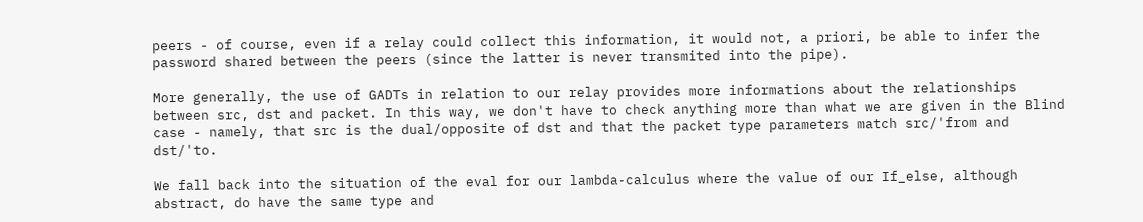peers - of course, even if a relay could collect this information, it would not, a priori, be able to infer the password shared between the peers (since the latter is never transmited into the pipe).

More generally, the use of GADTs in relation to our relay provides more informations about the relationships between src, dst and packet. In this way, we don't have to check anything more than what we are given in the Blind case - namely, that src is the dual/opposite of dst and that the packet type parameters match src/'from and dst/'to.

We fall back into the situation of the eval for our lambda-calculus where the value of our If_else, although abstract, do have the same type and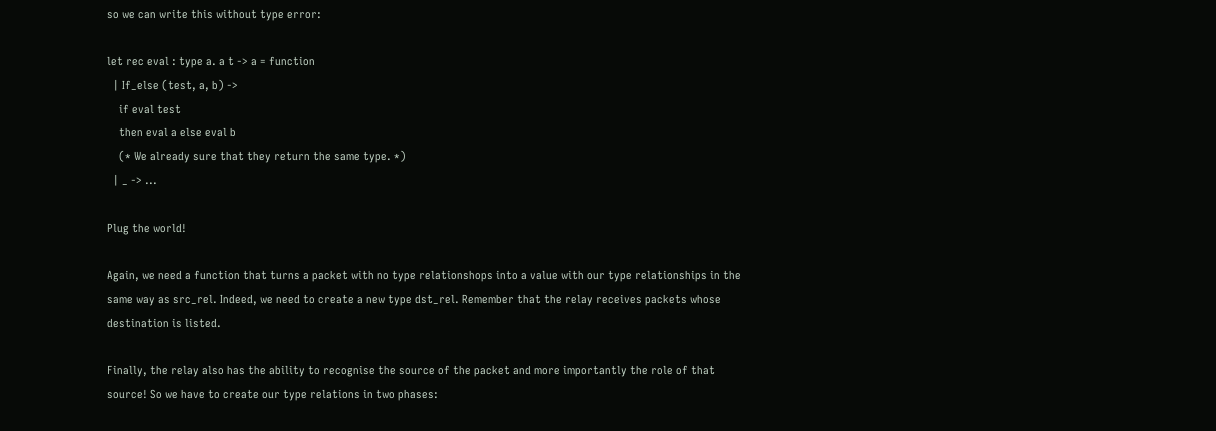so we can write this without type error:

let rec eval : type a. a t -> a = function
  | If_else (test, a, b) ->
    if eval test
    then eval a else eval b
    (* We already sure that they return the same type. *)
  | _ -> ...

Plug the world!

Again, we need a function that turns a packet with no type relationshops into a value with our type relationships in the same way as src_rel. Indeed, we need to create a new type dst_rel. Remember that the relay receives packets whose destination is listed.

Finally, the relay also has the ability to recognise the source of the packet and more importantly the role of that source! So we have to create our type relations in two phases: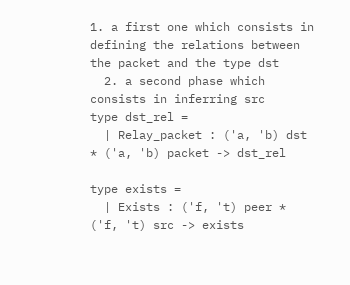1. a first one which consists in defining the relations between the packet and the type dst
  2. a second phase which consists in inferring src
type dst_rel =
  | Relay_packet : ('a, 'b) dst * ('a, 'b) packet -> dst_rel

type exists =
  | Exists : ('f, 't) peer * ('f, 't) src -> exists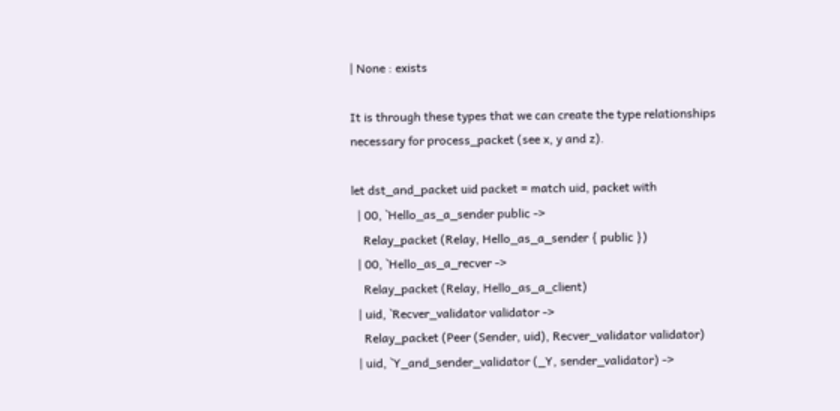| None : exists

It is through these types that we can create the type relationships necessary for process_packet (see x, y and z).

let dst_and_packet uid packet = match uid, packet with
  | 00, `Hello_as_a_sender public ->
    Relay_packet (Relay, Hello_as_a_sender { public })
  | 00, `Hello_as_a_recver ->
    Relay_packet (Relay, Hello_as_a_client)
  | uid, `Recver_validator validator ->
    Relay_packet (Peer (Sender, uid), Recver_validator validator)
  | uid, `Y_and_sender_validator (_Y, sender_validator) ->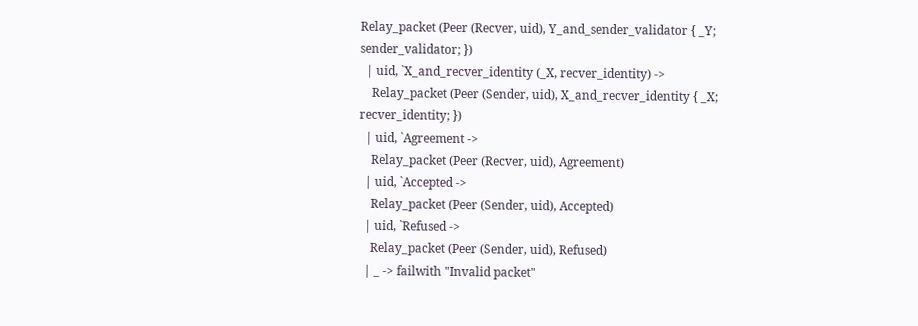Relay_packet (Peer (Recver, uid), Y_and_sender_validator { _Y; sender_validator; })
  | uid, `X_and_recver_identity (_X, recver_identity) ->
    Relay_packet (Peer (Sender, uid), X_and_recver_identity { _X; recver_identity; })
  | uid, `Agreement ->
    Relay_packet (Peer (Recver, uid), Agreement)
  | uid, `Accepted ->
    Relay_packet (Peer (Sender, uid), Accepted)
  | uid, `Refused ->
    Relay_packet (Peer (Sender, uid), Refused)
  | _ -> failwith "Invalid packet"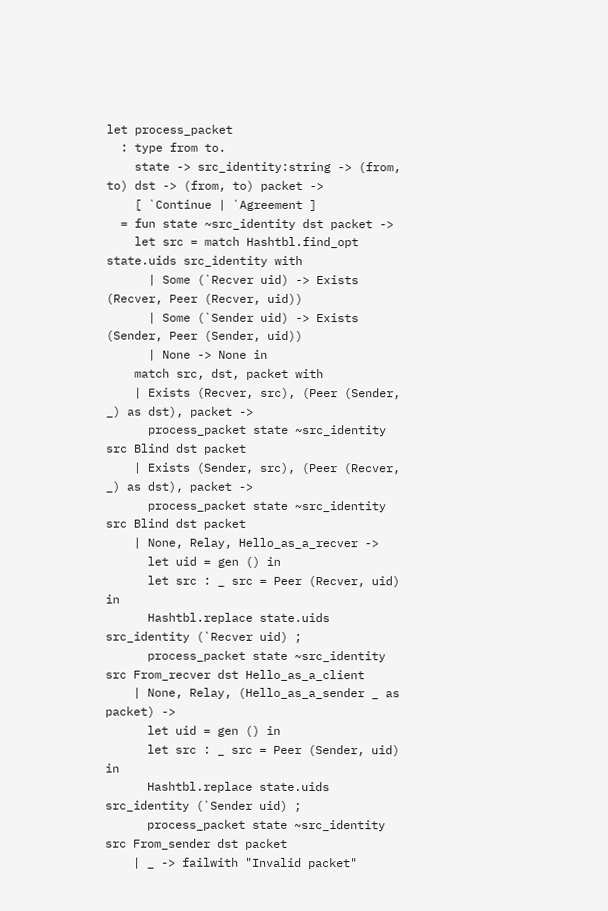let process_packet
  : type from to.
    state -> src_identity:string -> (from, to) dst -> (from, to) packet ->
    [ `Continue | `Agreement ]
  = fun state ~src_identity dst packet ->
    let src = match Hashtbl.find_opt state.uids src_identity with
      | Some (`Recver uid) -> Exists (Recver, Peer (Recver, uid))
      | Some (`Sender uid) -> Exists (Sender, Peer (Sender, uid))
      | None -> None in
    match src, dst, packet with
    | Exists (Recver, src), (Peer (Sender, _) as dst), packet ->
      process_packet state ~src_identity src Blind dst packet
    | Exists (Sender, src), (Peer (Recver, _) as dst), packet ->
      process_packet state ~src_identity src Blind dst packet
    | None, Relay, Hello_as_a_recver ->
      let uid = gen () in
      let src : _ src = Peer (Recver, uid) in
      Hashtbl.replace state.uids src_identity (`Recver uid) ;
      process_packet state ~src_identity src From_recver dst Hello_as_a_client
    | None, Relay, (Hello_as_a_sender _ as packet) ->
      let uid = gen () in
      let src : _ src = Peer (Sender, uid) in
      Hashtbl.replace state.uids src_identity (`Sender uid) ;
      process_packet state ~src_identity src From_sender dst packet
    | _ -> failwith "Invalid packet"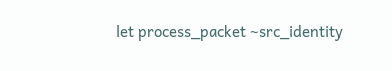let process_packet ~src_identity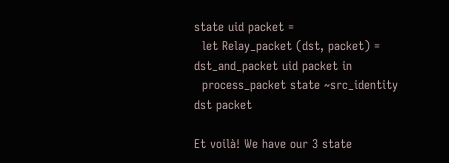state uid packet =
  let Relay_packet (dst, packet) = dst_and_packet uid packet in
  process_packet state ~src_identity dst packet

Et voilà! We have our 3 state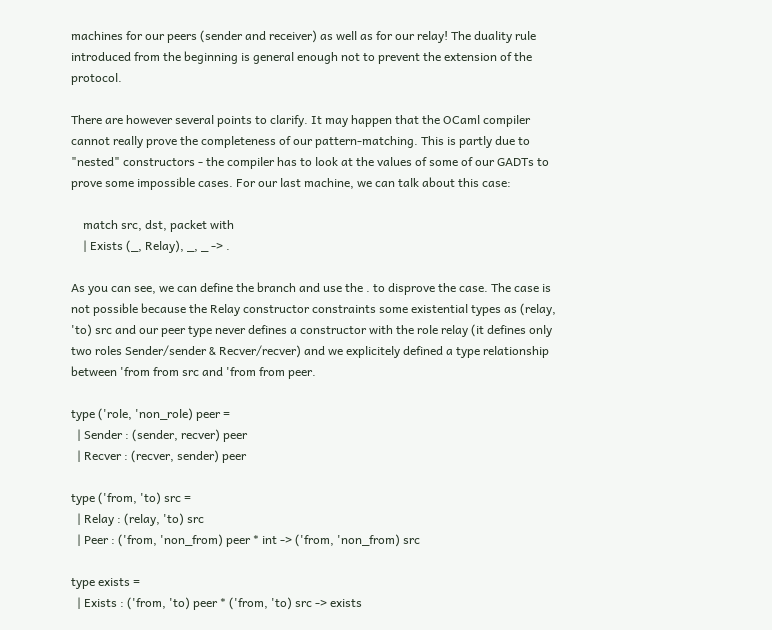machines for our peers (sender and receiver) as well as for our relay! The duality rule introduced from the beginning is general enough not to prevent the extension of the protocol.

There are however several points to clarify. It may happen that the OCaml compiler cannot really prove the completeness of our pattern-matching. This is partly due to "nested" constructors - the compiler has to look at the values of some of our GADTs to prove some impossible cases. For our last machine, we can talk about this case:

    match src, dst, packet with
    | Exists (_, Relay), _, _ -> .

As you can see, we can define the branch and use the . to disprove the case. The case is not possible because the Relay constructor constraints some existential types as (relay, 'to) src and our peer type never defines a constructor with the role relay (it defines only two roles Sender/sender & Recver/recver) and we explicitely defined a type relationship between 'from from src and 'from from peer.

type ('role, 'non_role) peer =
  | Sender : (sender, recver) peer
  | Recver : (recver, sender) peer

type ('from, 'to) src =
  | Relay : (relay, 'to) src
  | Peer : ('from, 'non_from) peer * int -> ('from, 'non_from) src

type exists =
  | Exists : ('from, 'to) peer * ('from, 'to) src -> exists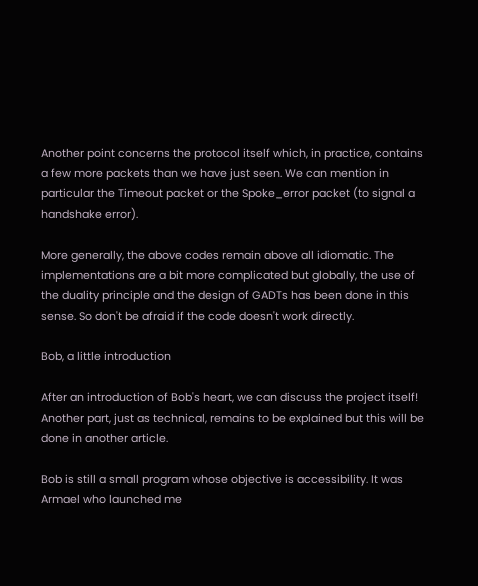Another point concerns the protocol itself which, in practice, contains a few more packets than we have just seen. We can mention in particular the Timeout packet or the Spoke_error packet (to signal a handshake error).

More generally, the above codes remain above all idiomatic. The implementations are a bit more complicated but globally, the use of the duality principle and the design of GADTs has been done in this sense. So don't be afraid if the code doesn't work directly.

Bob, a little introduction

After an introduction of Bob's heart, we can discuss the project itself! Another part, just as technical, remains to be explained but this will be done in another article.

Bob is still a small program whose objective is accessibility. It was Armael who launched me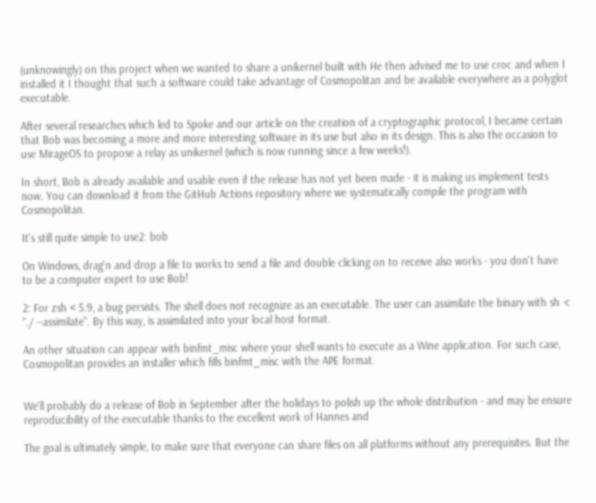(unknowingly) on this project when we wanted to share a unikernel built with He then advised me to use croc and when I installed it I thought that such a software could take advantage of Cosmopolitan and be available everywhere as a polyglot executable.

After several researches which led to Spoke and our article on the creation of a cryptographic protocol, I became certain that Bob was becoming a more and more interesting software in its use but also in its design. This is also the occasion to use MirageOS to propose a relay as unikernel (which is now running since a few weeks!).

In short, Bob is already available and usable even if the release has not yet been made - it is making us implement tests now. You can download it from the GitHub Actions repository where we systematically compile the program with Cosmopolitan.

It's still quite simple to use2: bob

On Windows, drag'n and drop a file to works to send a file and double clicking on to receive also works - you don't have to be a computer expert to use Bob!

2: For zsh < 5.9, a bug persists. The shell does not recognize as an executable. The user can assimilate the binary with sh -c "./ --assimilate". By this way, is assimilated into your local host format.

An other situation can appear with binfmt_misc where your shell wants to execute as a Wine application. For such case, Cosmopolitan provides an installer which fills binfmt_misc with the APE format.


We'll probably do a release of Bob in September after the holidays to polish up the whole distribution - and may be ensure reproducibility of the executable thanks to the excellent work of Hannes and

The goal is ultimately simple, to make sure that everyone can share files on all platforms without any prerequisites. But the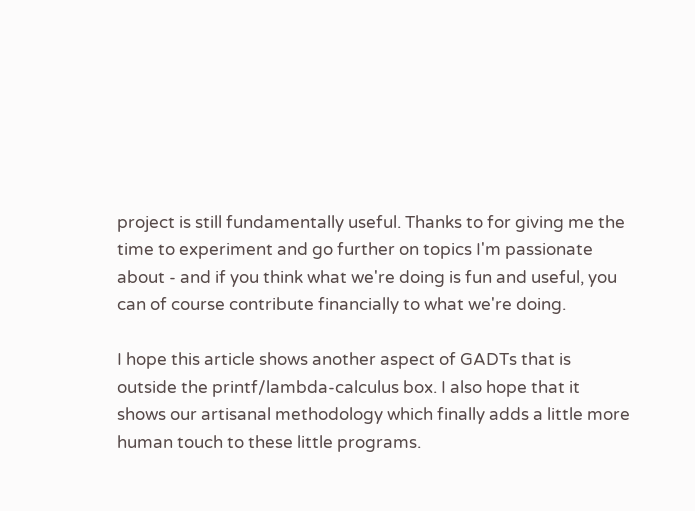project is still fundamentally useful. Thanks to for giving me the time to experiment and go further on topics I'm passionate about - and if you think what we're doing is fun and useful, you can of course contribute financially to what we're doing.

I hope this article shows another aspect of GADTs that is outside the printf/lambda-calculus box. I also hope that it shows our artisanal methodology which finally adds a little more human touch to these little programs.